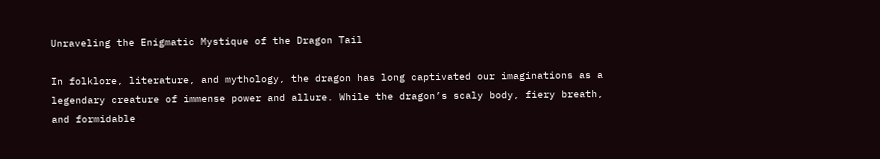Unraveling the Enigmatic Mystique of the Dragon Tail

In folklore, literature, and mythology, the dragon has long captivated our imaginations as a legendary creature of immense power and allure. While the dragon’s scaly body, fiery breath, and formidable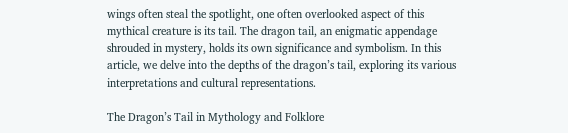wings often steal the spotlight, one often overlooked aspect of this mythical creature is its tail. The dragon tail, an enigmatic appendage shrouded in mystery, holds its own significance and symbolism. In this article, we delve into the depths of the dragon’s tail, exploring its various interpretations and cultural representations.

The Dragon’s Tail in Mythology and Folklore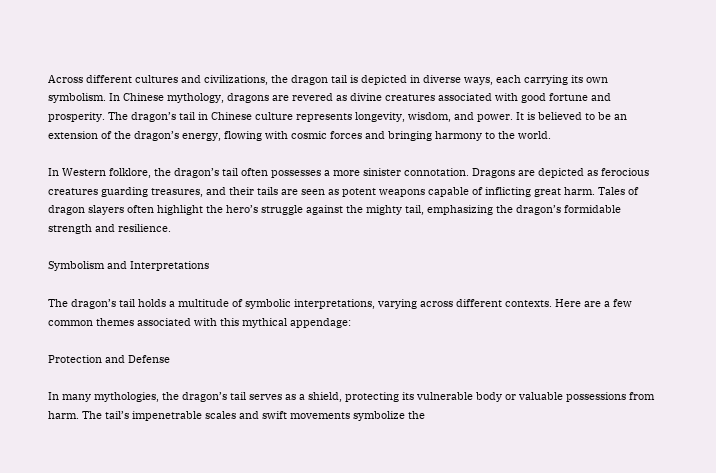Across different cultures and civilizations, the dragon tail is depicted in diverse ways, each carrying its own symbolism. In Chinese mythology, dragons are revered as divine creatures associated with good fortune and prosperity. The dragon’s tail in Chinese culture represents longevity, wisdom, and power. It is believed to be an extension of the dragon’s energy, flowing with cosmic forces and bringing harmony to the world.

In Western folklore, the dragon’s tail often possesses a more sinister connotation. Dragons are depicted as ferocious creatures guarding treasures, and their tails are seen as potent weapons capable of inflicting great harm. Tales of dragon slayers often highlight the hero’s struggle against the mighty tail, emphasizing the dragon’s formidable strength and resilience.

Symbolism and Interpretations

The dragon’s tail holds a multitude of symbolic interpretations, varying across different contexts. Here are a few common themes associated with this mythical appendage:

Protection and Defense

In many mythologies, the dragon’s tail serves as a shield, protecting its vulnerable body or valuable possessions from harm. The tail’s impenetrable scales and swift movements symbolize the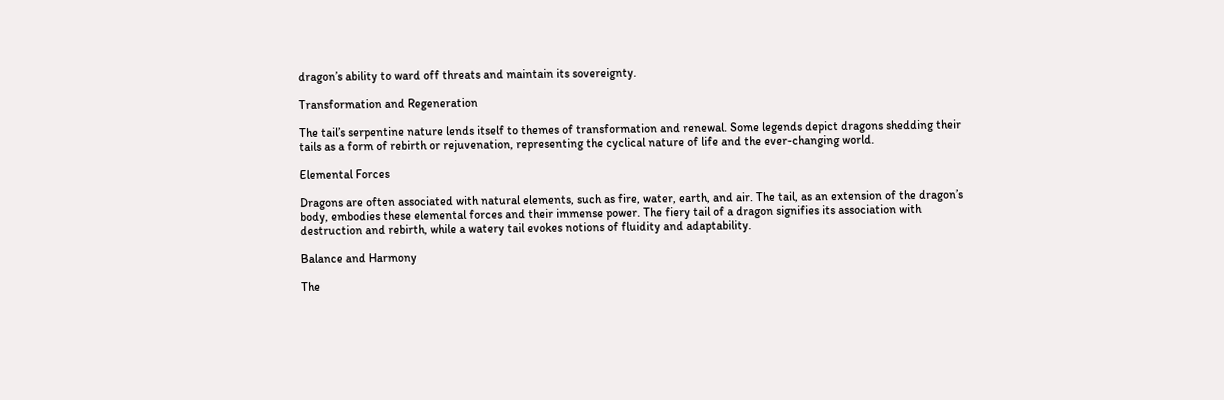dragon’s ability to ward off threats and maintain its sovereignty.

Transformation and Regeneration

The tail’s serpentine nature lends itself to themes of transformation and renewal. Some legends depict dragons shedding their tails as a form of rebirth or rejuvenation, representing the cyclical nature of life and the ever-changing world.

Elemental Forces

Dragons are often associated with natural elements, such as fire, water, earth, and air. The tail, as an extension of the dragon’s body, embodies these elemental forces and their immense power. The fiery tail of a dragon signifies its association with destruction and rebirth, while a watery tail evokes notions of fluidity and adaptability.

Balance and Harmony

The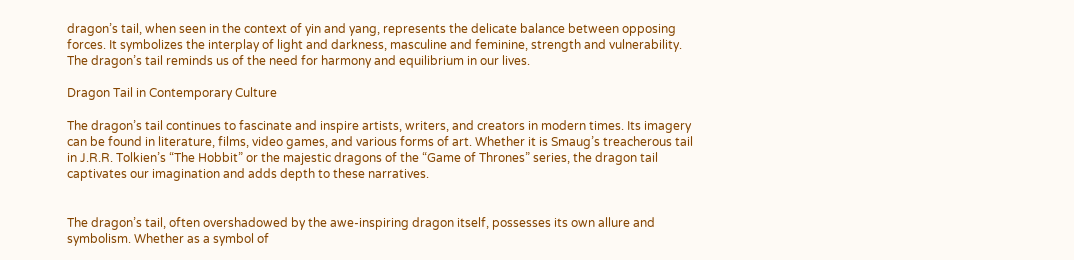dragon’s tail, when seen in the context of yin and yang, represents the delicate balance between opposing forces. It symbolizes the interplay of light and darkness, masculine and feminine, strength and vulnerability. The dragon’s tail reminds us of the need for harmony and equilibrium in our lives.

Dragon Tail in Contemporary Culture

The dragon’s tail continues to fascinate and inspire artists, writers, and creators in modern times. Its imagery can be found in literature, films, video games, and various forms of art. Whether it is Smaug’s treacherous tail in J.R.R. Tolkien’s “The Hobbit” or the majestic dragons of the “Game of Thrones” series, the dragon tail captivates our imagination and adds depth to these narratives.


The dragon’s tail, often overshadowed by the awe-inspiring dragon itself, possesses its own allure and symbolism. Whether as a symbol of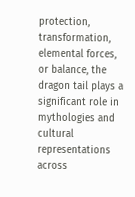protection, transformation, elemental forces, or balance, the dragon tail plays a significant role in mythologies and cultural representations across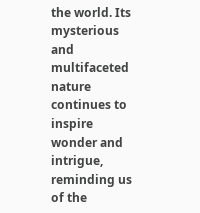the world. Its mysterious and multifaceted nature continues to inspire wonder and intrigue, reminding us of the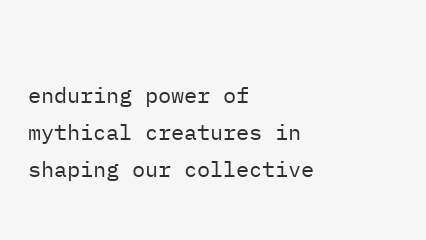enduring power of mythical creatures in shaping our collective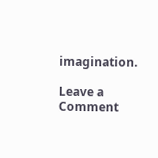imagination.

Leave a Comment